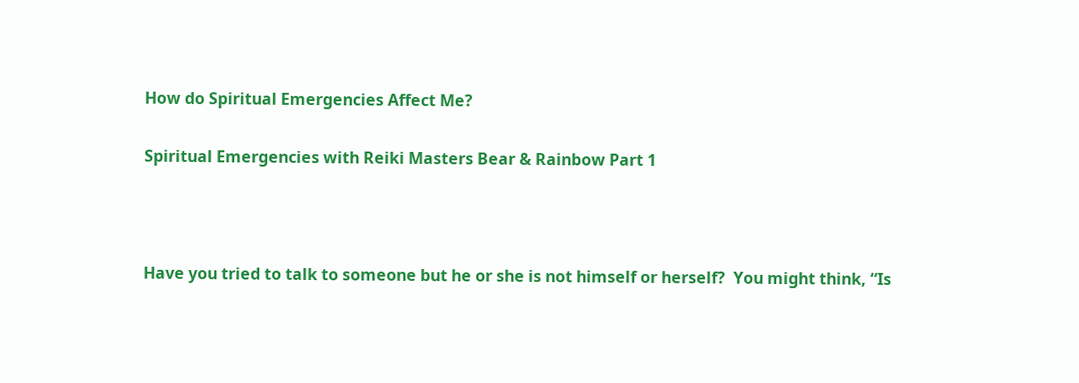How do Spiritual Emergencies Affect Me?

Spiritual Emergencies with Reiki Masters Bear & Rainbow Part 1



Have you tried to talk to someone but he or she is not himself or herself?  You might think, “Is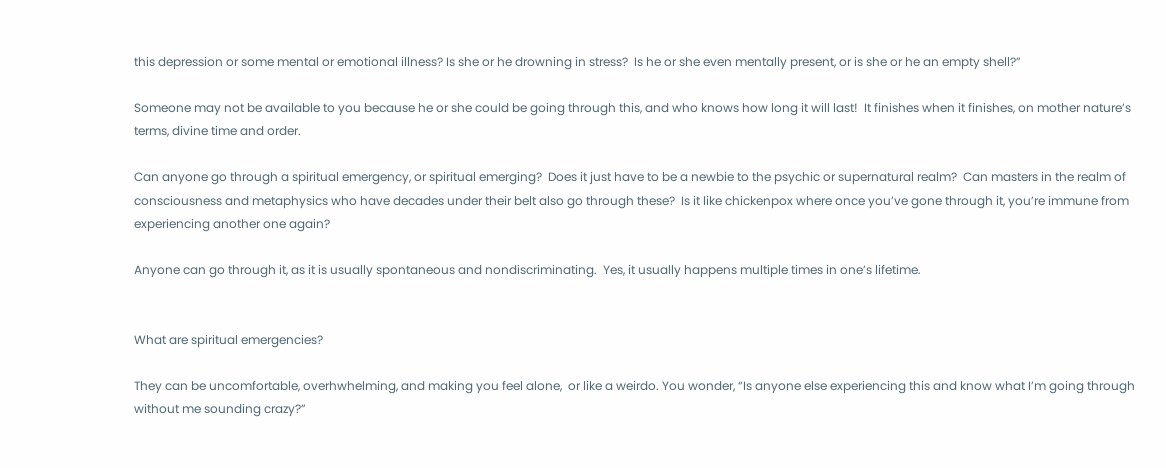this depression or some mental or emotional illness? Is she or he drowning in stress?  Is he or she even mentally present, or is she or he an empty shell?”

Someone may not be available to you because he or she could be going through this, and who knows how long it will last!  It finishes when it finishes, on mother nature’s terms, divine time and order.

Can anyone go through a spiritual emergency, or spiritual emerging?  Does it just have to be a newbie to the psychic or supernatural realm?  Can masters in the realm of consciousness and metaphysics who have decades under their belt also go through these?  Is it like chickenpox where once you’ve gone through it, you’re immune from experiencing another one again?

Anyone can go through it, as it is usually spontaneous and nondiscriminating.  Yes, it usually happens multiple times in one’s lifetime.


What are spiritual emergencies?

They can be uncomfortable, overhwhelming, and making you feel alone,  or like a weirdo. You wonder, “Is anyone else experiencing this and know what I’m going through without me sounding crazy?”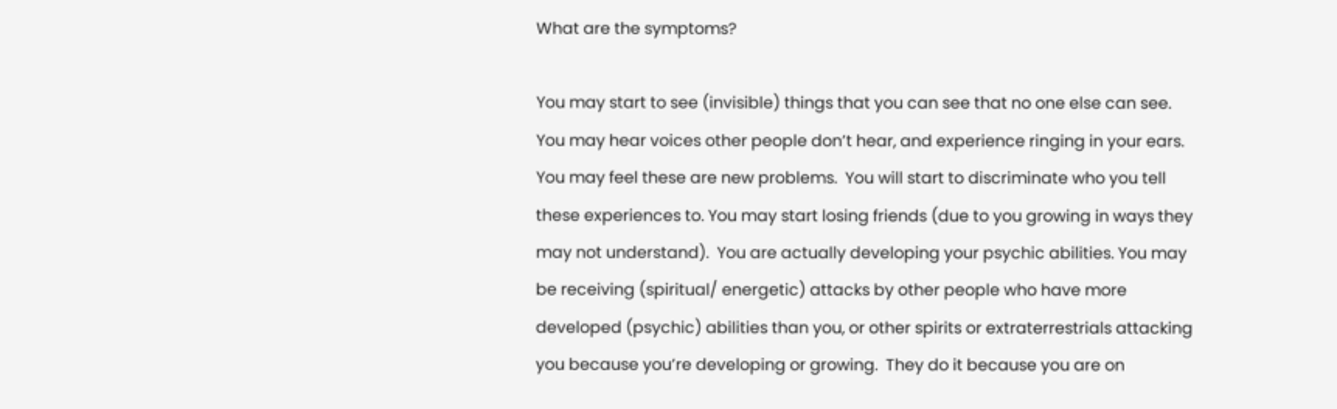What are the symptoms?

You may start to see (invisible) things that you can see that no one else can see.  You may hear voices other people don’t hear, and experience ringing in your ears. You may feel these are new problems.  You will start to discriminate who you tell these experiences to. You may start losing friends (due to you growing in ways they may not understand).  You are actually developing your psychic abilities. You may be receiving (spiritual/ energetic) attacks by other people who have more developed (psychic) abilities than you, or other spirits or extraterrestrials attacking you because you’re developing or growing.  They do it because you are on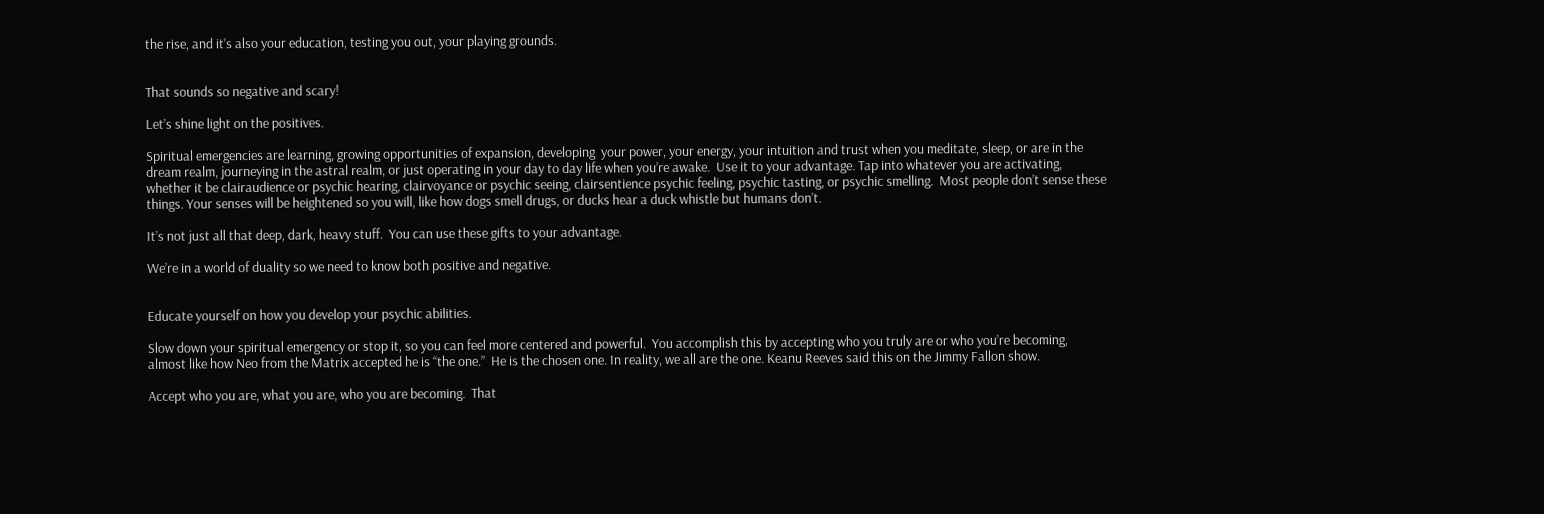the rise, and it’s also your education, testing you out, your playing grounds.


That sounds so negative and scary!

Let’s shine light on the positives.

Spiritual emergencies are learning, growing opportunities of expansion, developing  your power, your energy, your intuition and trust when you meditate, sleep, or are in the dream realm, journeying in the astral realm, or just operating in your day to day life when you’re awake.  Use it to your advantage. Tap into whatever you are activating, whether it be clairaudience or psychic hearing, clairvoyance or psychic seeing, clairsentience psychic feeling, psychic tasting, or psychic smelling.  Most people don’t sense these things. Your senses will be heightened so you will, like how dogs smell drugs, or ducks hear a duck whistle but humans don’t.

It’s not just all that deep, dark, heavy stuff.  You can use these gifts to your advantage.

We’re in a world of duality so we need to know both positive and negative.


Educate yourself on how you develop your psychic abilities.

Slow down your spiritual emergency or stop it, so you can feel more centered and powerful.  You accomplish this by accepting who you truly are or who you’re becoming, almost like how Neo from the Matrix accepted he is “the one.”  He is the chosen one. In reality, we all are the one. Keanu Reeves said this on the Jimmy Fallon show.

Accept who you are, what you are, who you are becoming.  That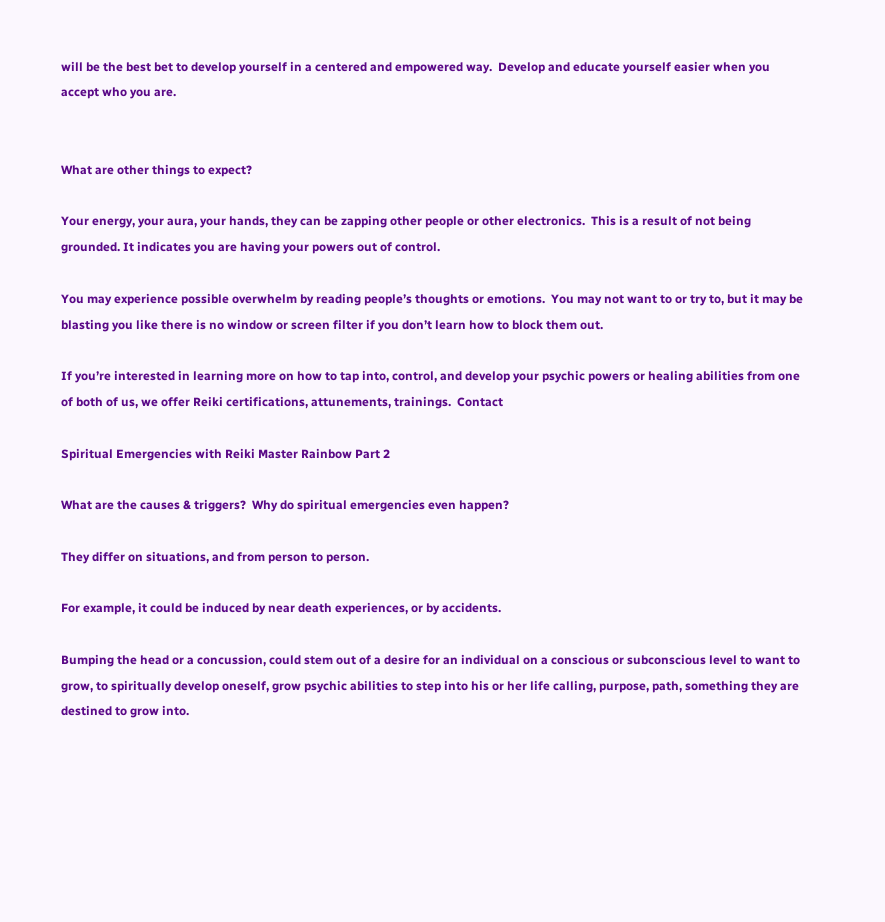will be the best bet to develop yourself in a centered and empowered way.  Develop and educate yourself easier when you accept who you are.


What are other things to expect?

Your energy, your aura, your hands, they can be zapping other people or other electronics.  This is a result of not being grounded. It indicates you are having your powers out of control.

You may experience possible overwhelm by reading people’s thoughts or emotions.  You may not want to or try to, but it may be blasting you like there is no window or screen filter if you don’t learn how to block them out.

If you’re interested in learning more on how to tap into, control, and develop your psychic powers or healing abilities from one of both of us, we offer Reiki certifications, attunements, trainings.  Contact

Spiritual Emergencies with Reiki Master Rainbow Part 2

What are the causes & triggers?  Why do spiritual emergencies even happen?

They differ on situations, and from person to person.

For example, it could be induced by near death experiences, or by accidents.

Bumping the head or a concussion, could stem out of a desire for an individual on a conscious or subconscious level to want to grow, to spiritually develop oneself, grow psychic abilities to step into his or her life calling, purpose, path, something they are destined to grow into.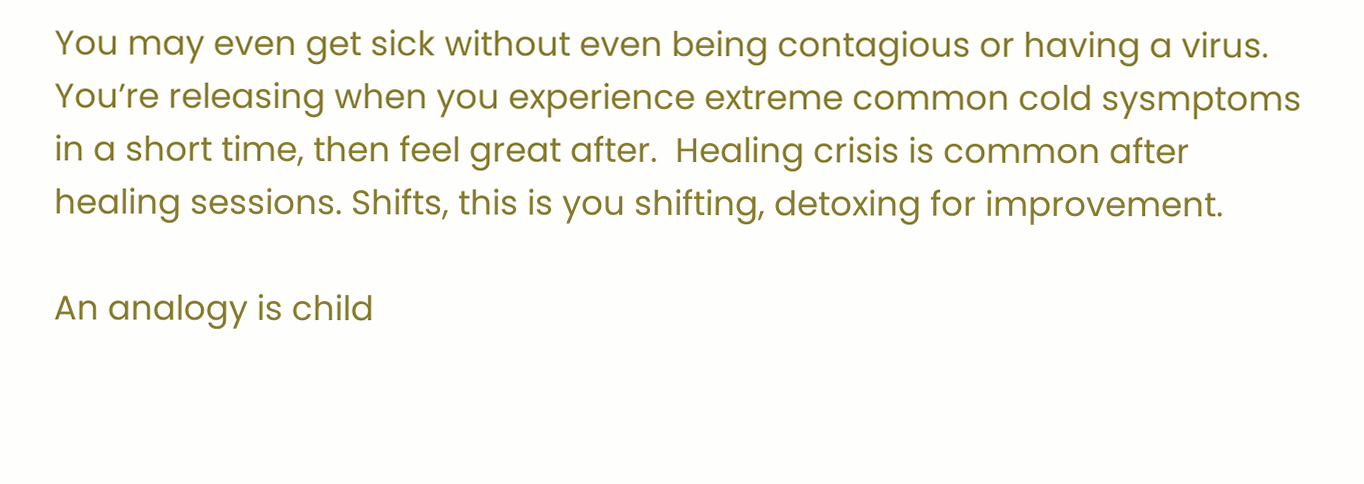You may even get sick without even being contagious or having a virus.  You’re releasing when you experience extreme common cold sysmptoms in a short time, then feel great after.  Healing crisis is common after healing sessions. Shifts, this is you shifting, detoxing for improvement.

An analogy is child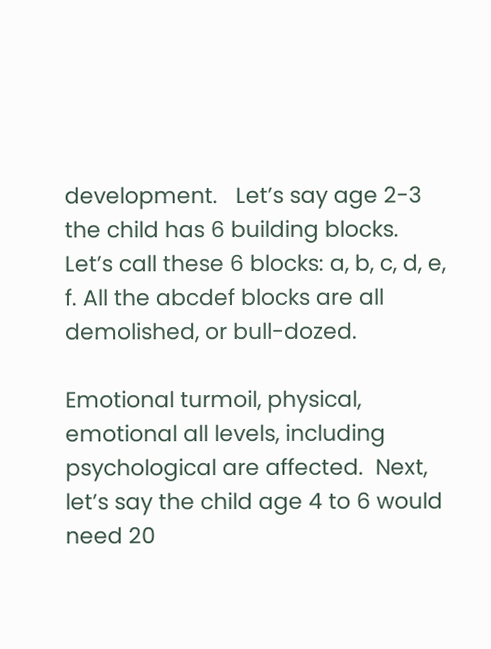development.   Let’s say age 2-3 the child has 6 building blocks.  Let’s call these 6 blocks: a, b, c, d, e, f. All the abcdef blocks are all demolished, or bull-dozed.

Emotional turmoil, physical, emotional all levels, including psychological are affected.  Next, let’s say the child age 4 to 6 would need 20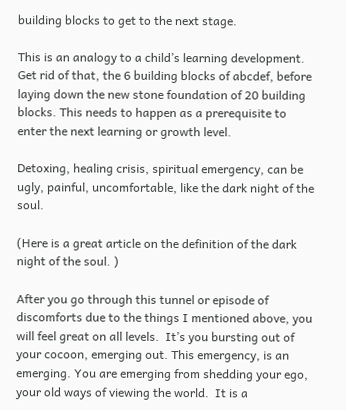building blocks to get to the next stage.

This is an analogy to a child’s learning development.  Get rid of that, the 6 building blocks of abcdef, before laying down the new stone foundation of 20 building blocks. This needs to happen as a prerequisite to enter the next learning or growth level.

Detoxing, healing crisis, spiritual emergency, can be ugly, painful, uncomfortable, like the dark night of the soul.

(Here is a great article on the definition of the dark night of the soul. )

After you go through this tunnel or episode of discomforts due to the things I mentioned above, you will feel great on all levels.  It’s you bursting out of your cocoon, emerging out. This emergency, is an emerging. You are emerging from shedding your ego, your old ways of viewing the world.  It is a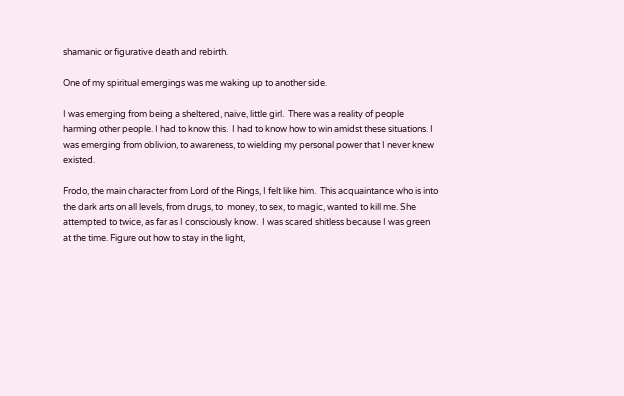shamanic or figurative death and rebirth.

One of my spiritual emergings was me waking up to another side.

I was emerging from being a sheltered, naive, little girl.  There was a reality of people harming other people. I had to know this.  I had to know how to win amidst these situations. I was emerging from oblivion, to awareness, to wielding my personal power that I never knew existed.

Frodo, the main character from Lord of the Rings, I felt like him.  This acquaintance who is into the dark arts on all levels, from drugs, to  money, to sex, to magic, wanted to kill me. She attempted to twice, as far as I consciously know.  I was scared shitless because I was green at the time. Figure out how to stay in the light,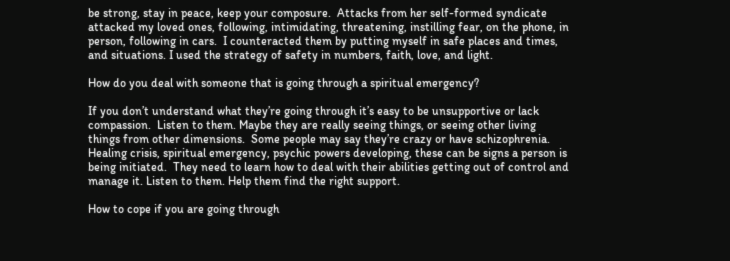be strong, stay in peace, keep your composure.  Attacks from her self-formed syndicate attacked my loved ones, following, intimidating, threatening, instilling fear, on the phone, in person, following in cars.  I counteracted them by putting myself in safe places and times, and situations. I used the strategy of safety in numbers, faith, love, and light.

How do you deal with someone that is going through a spiritual emergency?

If you don’t understand what they’re going through it’s easy to be unsupportive or lack compassion.  Listen to them. Maybe they are really seeing things, or seeing other living things from other dimensions.  Some people may say they’re crazy or have schizophrenia. Healing crisis, spiritual emergency, psychic powers developing, these can be signs a person is being initiated.  They need to learn how to deal with their abilities getting out of control and manage it. Listen to them. Help them find the right support.

How to cope if you are going through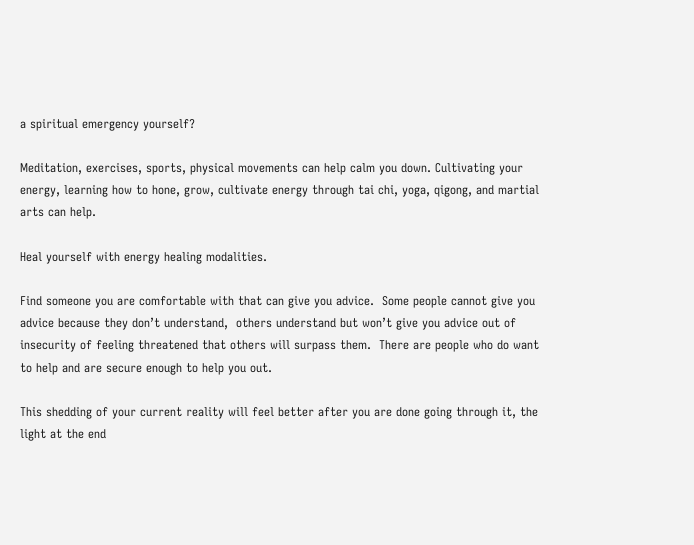a spiritual emergency yourself?

Meditation, exercises, sports, physical movements can help calm you down. Cultivating your energy, learning how to hone, grow, cultivate energy through tai chi, yoga, qigong, and martial arts can help.

Heal yourself with energy healing modalities.

Find someone you are comfortable with that can give you advice.  Some people cannot give you advice because they don’t understand,  others understand but won’t give you advice out of insecurity of feeling threatened that others will surpass them.  There are people who do want to help and are secure enough to help you out.

This shedding of your current reality will feel better after you are done going through it, the light at the end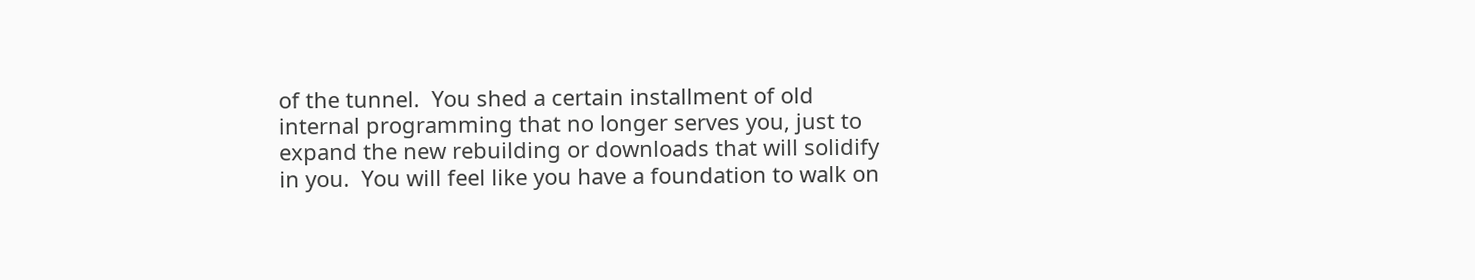of the tunnel.  You shed a certain installment of old internal programming that no longer serves you, just to expand the new rebuilding or downloads that will solidify in you.  You will feel like you have a foundation to walk on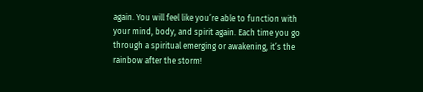again. You will feel like you’re able to function with your mind, body, and spirit again. Each time you go through a spiritual emerging or awakening, it’s the rainbow after the storm!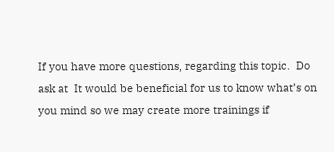If you have more questions, regarding this topic.  Do ask at  It would be beneficial for us to know what’s on you mind so we may create more trainings if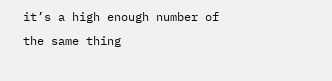it’s a high enough number of the same thing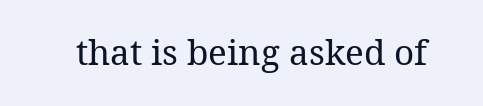that is being asked of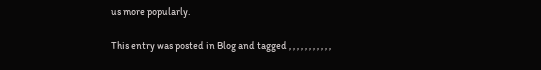us more popularly.

This entry was posted in Blog and tagged , , , , , , , , , , ,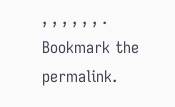, , , , , , . Bookmark the permalink.